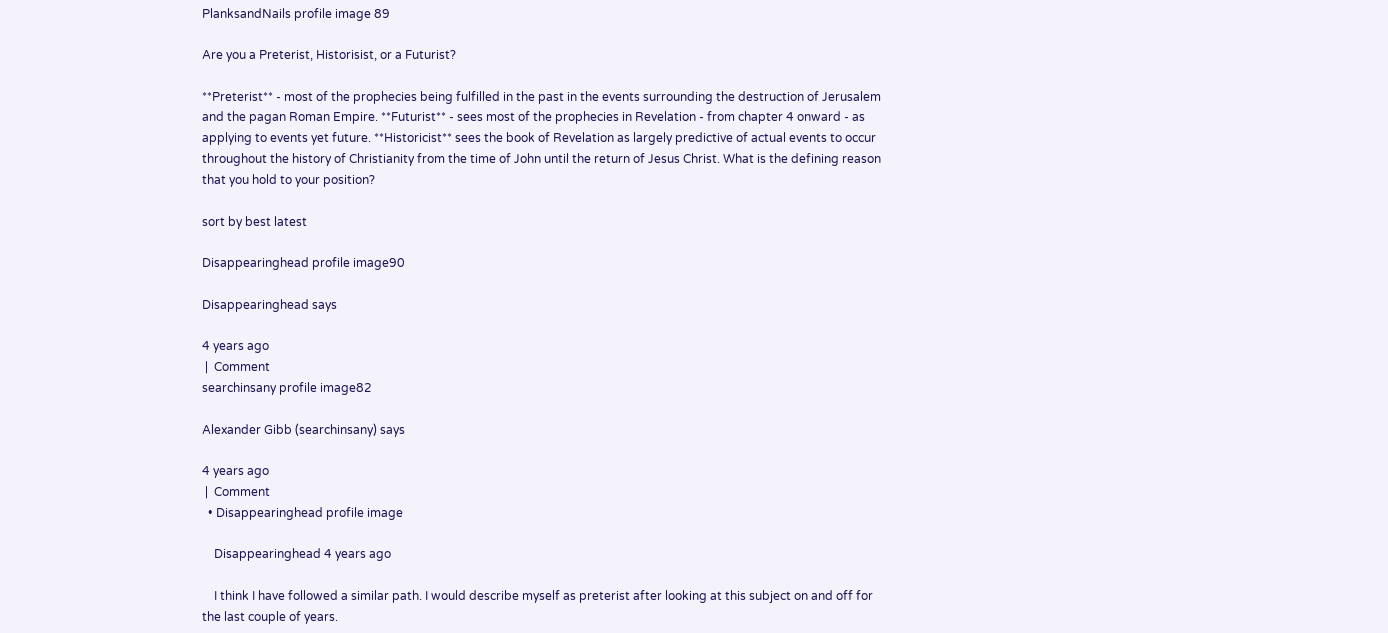PlanksandNails profile image 89

Are you a Preterist, Historisist, or a Futurist?

**Preterist** - most of the prophecies being fulfilled in the past in the events surrounding the destruction of Jerusalem and the pagan Roman Empire. **Futurist** - sees most of the prophecies in Revelation - from chapter 4 onward - as applying to events yet future. **Historicist** sees the book of Revelation as largely predictive of actual events to occur throughout the history of Christianity from the time of John until the return of Jesus Christ. What is the defining reason that you hold to your position?

sort by best latest

Disappearinghead profile image90

Disappearinghead says

4 years ago
 |  Comment
searchinsany profile image82

Alexander Gibb (searchinsany) says

4 years ago
 |  Comment
  • Disappearinghead profile image

    Disappearinghead 4 years ago

    I think I have followed a similar path. I would describe myself as preterist after looking at this subject on and off for the last couple of years.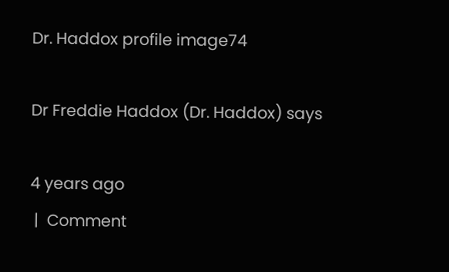Dr. Haddox profile image74

Dr Freddie Haddox (Dr. Haddox) says

4 years ago
 |  Comment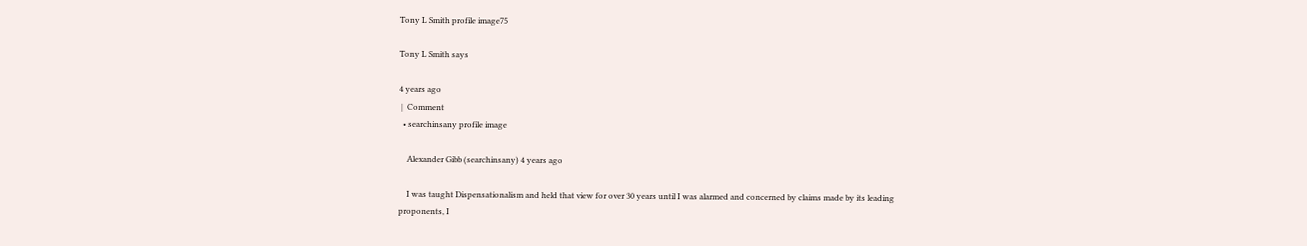Tony L Smith profile image75

Tony L Smith says

4 years ago
 |  Comment
  • searchinsany profile image

    Alexander Gibb (searchinsany) 4 years ago

    I was taught Dispensationalism and held that view for over 30 years until I was alarmed and concerned by claims made by its leading proponents, I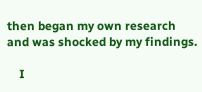then began my own research and was shocked by my findings.

    I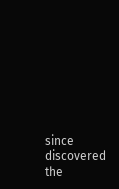since discovered the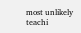most unlikely teachi